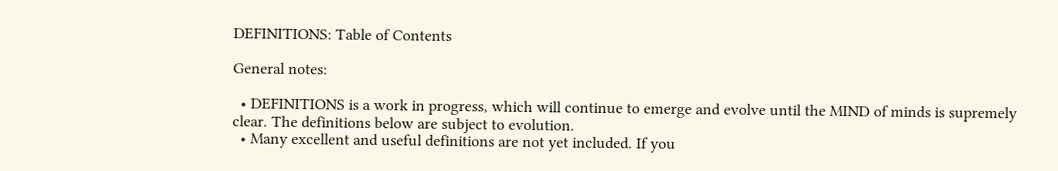DEFINITIONS: Table of Contents

General notes:

  • DEFINITIONS is a work in progress, which will continue to emerge and evolve until the MIND of minds is supremely clear. The definitions below are subject to evolution.
  • Many excellent and useful definitions are not yet included. If you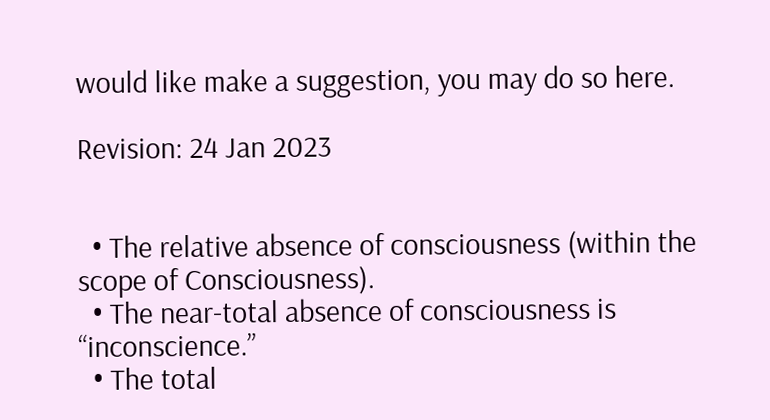would like make a suggestion, you may do so here.

Revision: 24 Jan 2023


  • The relative absence of consciousness (within the scope of Consciousness).
  • The near-total absence of consciousness is “inconscience.”
  • The total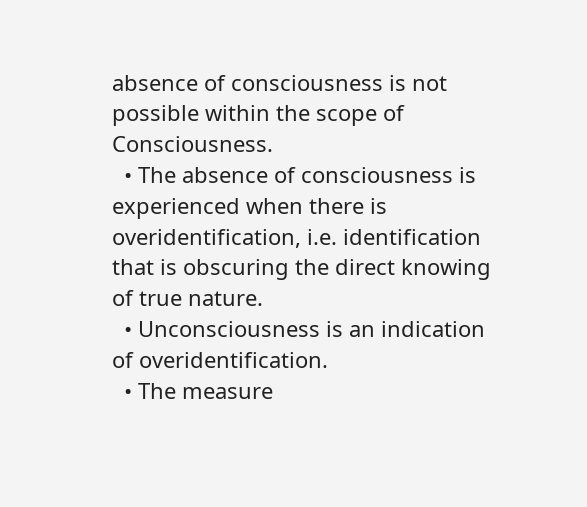absence of consciousness is not possible within the scope of Consciousness.
  • The absence of consciousness is experienced when there is overidentification, i.e. identification that is obscuring the direct knowing of true nature.
  • Unconsciousness is an indication of overidentification.
  • The measure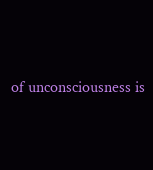of unconsciousness is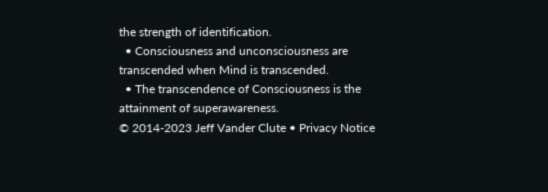the strength of identification.
  • Consciousness and unconsciousness are transcended when Mind is transcended.
  • The transcendence of Consciousness is the attainment of superawareness.
© 2014-2023 Jeff Vander Clute • Privacy Notice